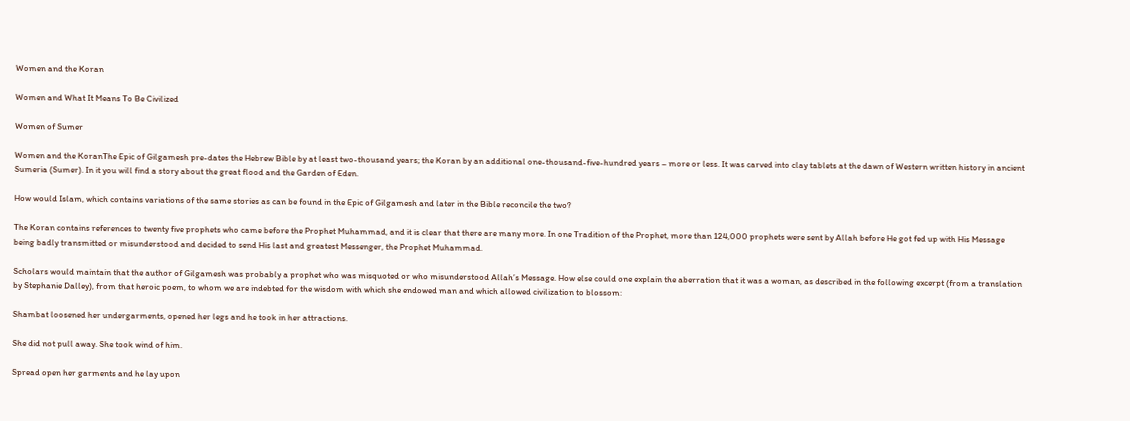Women and the Koran

Women and What It Means To Be Civilized

Women of Sumer

Women and the KoranThe Epic of Gilgamesh pre-dates the Hebrew Bible by at least two-thousand years; the Koran by an additional one-thousand-five-hundred years – more or less. It was carved into clay tablets at the dawn of Western written history in ancient Sumeria (Sumer). In it you will find a story about the great flood and the Garden of Eden.

How would Islam, which contains variations of the same stories as can be found in the Epic of Gilgamesh and later in the Bible reconcile the two?

The Koran contains references to twenty five prophets who came before the Prophet Muhammad, and it is clear that there are many more. In one Tradition of the Prophet, more than 124,000 prophets were sent by Allah before He got fed up with His Message being badly transmitted or misunderstood and decided to send His last and greatest Messenger, the Prophet Muhammad.

Scholars would maintain that the author of Gilgamesh was probably a prophet who was misquoted or who misunderstood Allah’s Message. How else could one explain the aberration that it was a woman, as described in the following excerpt (from a translation by Stephanie Dalley), from that heroic poem, to whom we are indebted for the wisdom with which she endowed man and which allowed civilization to blossom:

Shambat loosened her undergarments, opened her legs and he took in her attractions.

She did not pull away. She took wind of him.

Spread open her garments and he lay upon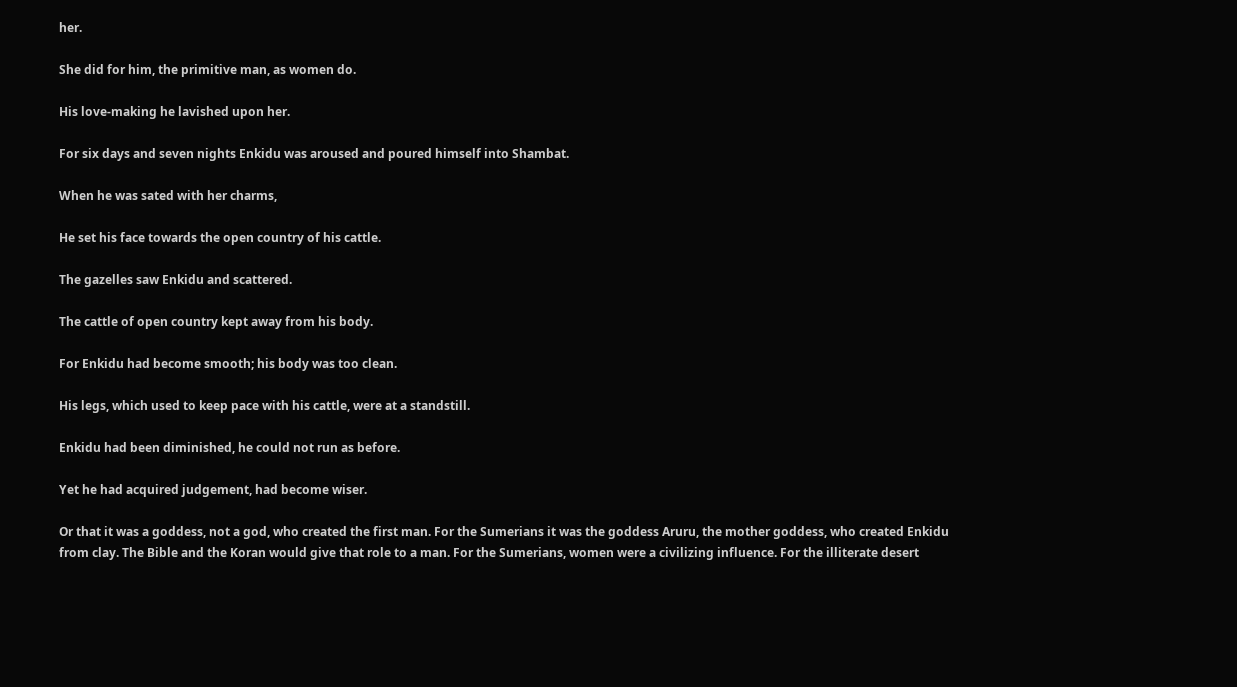her.

She did for him, the primitive man, as women do.

His love-making he lavished upon her.

For six days and seven nights Enkidu was aroused and poured himself into Shambat.

When he was sated with her charms,

He set his face towards the open country of his cattle.

The gazelles saw Enkidu and scattered.

The cattle of open country kept away from his body.

For Enkidu had become smooth; his body was too clean.

His legs, which used to keep pace with his cattle, were at a standstill.

Enkidu had been diminished, he could not run as before.

Yet he had acquired judgement, had become wiser.

Or that it was a goddess, not a god, who created the first man. For the Sumerians it was the goddess Aruru, the mother goddess, who created Enkidu from clay. The Bible and the Koran would give that role to a man. For the Sumerians, women were a civilizing influence. For the illiterate desert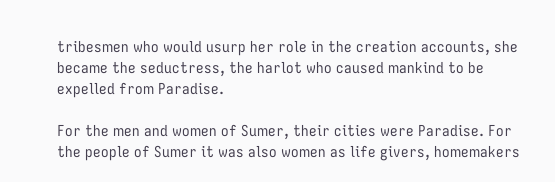tribesmen who would usurp her role in the creation accounts, she became the seductress, the harlot who caused mankind to be expelled from Paradise.

For the men and women of Sumer, their cities were Paradise. For the people of Sumer it was also women as life givers, homemakers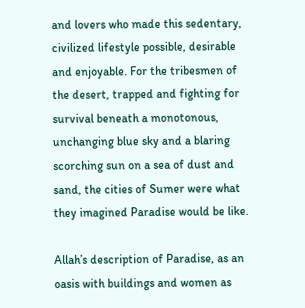and lovers who made this sedentary, civilized lifestyle possible, desirable and enjoyable. For the tribesmen of the desert, trapped and fighting for survival beneath a monotonous, unchanging blue sky and a blaring scorching sun on a sea of dust and sand, the cities of Sumer were what they imagined Paradise would be like.

Allah’s description of Paradise, as an oasis with buildings and women as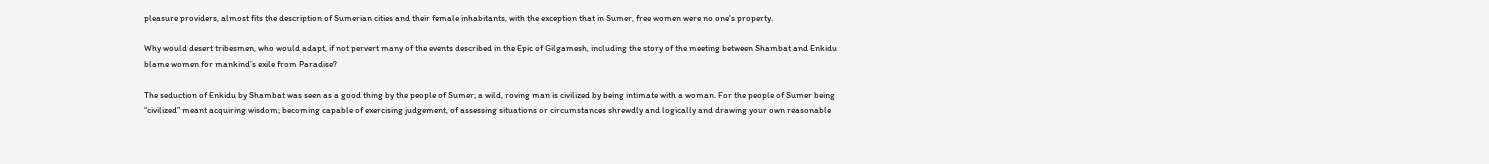pleasure providers, almost fits the description of Sumerian cities and their female inhabitants, with the exception that in Sumer, free women were no one's property.

Why would desert tribesmen, who would adapt, if not pervert many of the events described in the Epic of Gilgamesh, including the story of the meeting between Shambat and Enkidu blame women for mankind’s exile from Paradise?

The seduction of Enkidu by Shambat was seen as a good thing by the people of Sumer; a wild, roving man is civilized by being intimate with a woman. For the people of Sumer being “civilized” meant acquiring wisdom; becoming capable of exercising judgement, of assessing situations or circumstances shrewdly and logically and drawing your own reasonable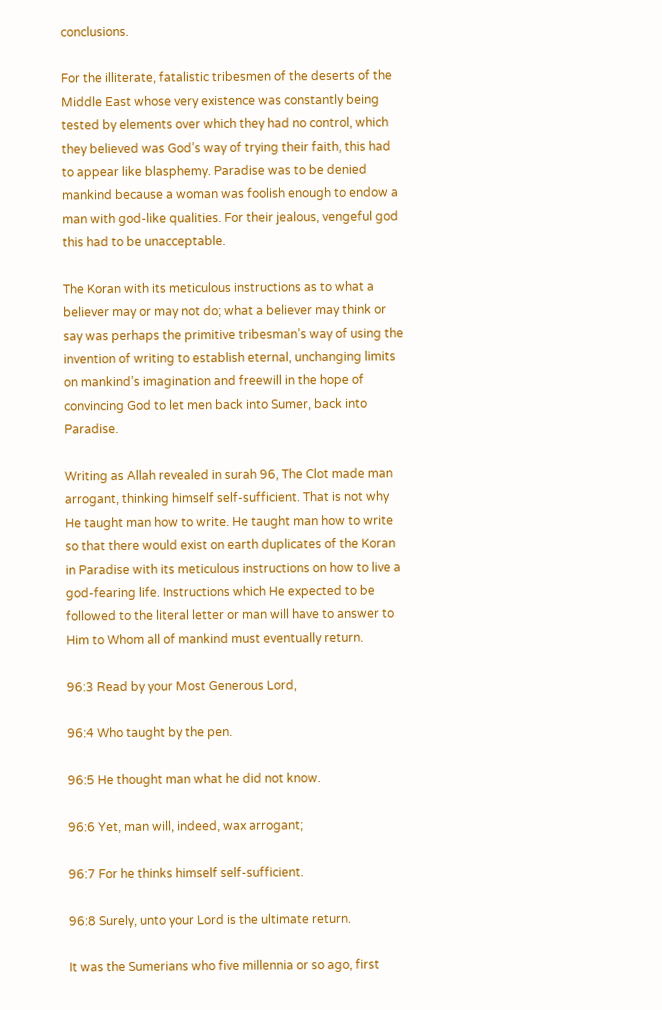conclusions.

For the illiterate, fatalistic tribesmen of the deserts of the Middle East whose very existence was constantly being tested by elements over which they had no control, which they believed was God’s way of trying their faith, this had to appear like blasphemy. Paradise was to be denied mankind because a woman was foolish enough to endow a man with god-like qualities. For their jealous, vengeful god this had to be unacceptable.

The Koran with its meticulous instructions as to what a believer may or may not do; what a believer may think or say was perhaps the primitive tribesman’s way of using the invention of writing to establish eternal, unchanging limits on mankind’s imagination and freewill in the hope of convincing God to let men back into Sumer, back into Paradise.

Writing as Allah revealed in surah 96, The Clot made man arrogant, thinking himself self-sufficient. That is not why He taught man how to write. He taught man how to write so that there would exist on earth duplicates of the Koran in Paradise with its meticulous instructions on how to live a god-fearing life. Instructions which He expected to be followed to the literal letter or man will have to answer to Him to Whom all of mankind must eventually return.

96:3 Read by your Most Generous Lord,

96:4 Who taught by the pen.

96:5 He thought man what he did not know.

96:6 Yet, man will, indeed, wax arrogant;

96:7 For he thinks himself self-sufficient.

96:8 Surely, unto your Lord is the ultimate return.

It was the Sumerians who five millennia or so ago, first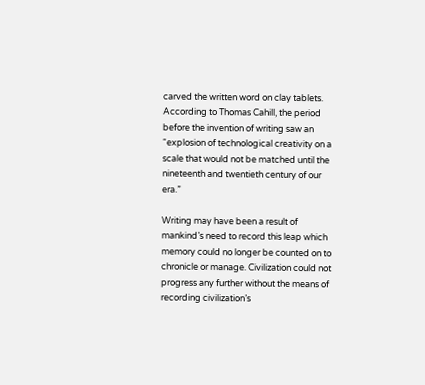carved the written word on clay tablets. According to Thomas Cahill, the period before the invention of writing saw an “explosion of technological creativity on a scale that would not be matched until the nineteenth and twentieth century of our era.”

Writing may have been a result of mankind’s need to record this leap which memory could no longer be counted on to chronicle or manage. Civilization could not progress any further without the means of recording civilization’s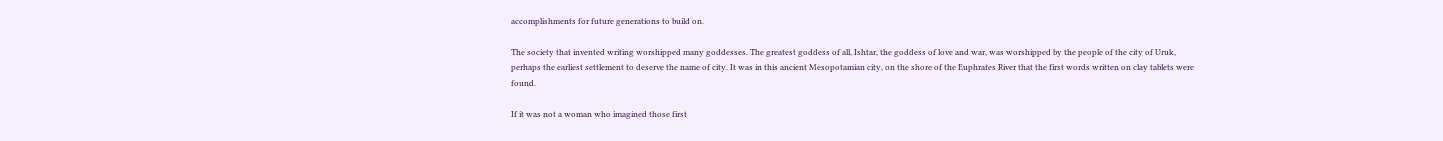accomplishments for future generations to build on.

The society that invented writing worshipped many goddesses. The greatest goddess of all, Ishtar, the goddess of love and war, was worshipped by the people of the city of Uruk, perhaps the earliest settlement to deserve the name of city. It was in this ancient Mesopotamian city, on the shore of the Euphrates River that the first words written on clay tablets were found.

If it was not a woman who imagined those first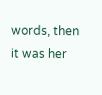words, then it was her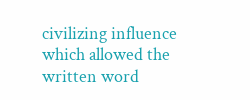civilizing influence which allowed the written word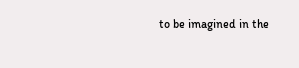to be imagined in the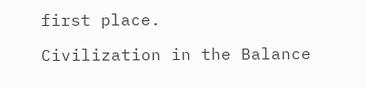first place.

Civilization in the Balance